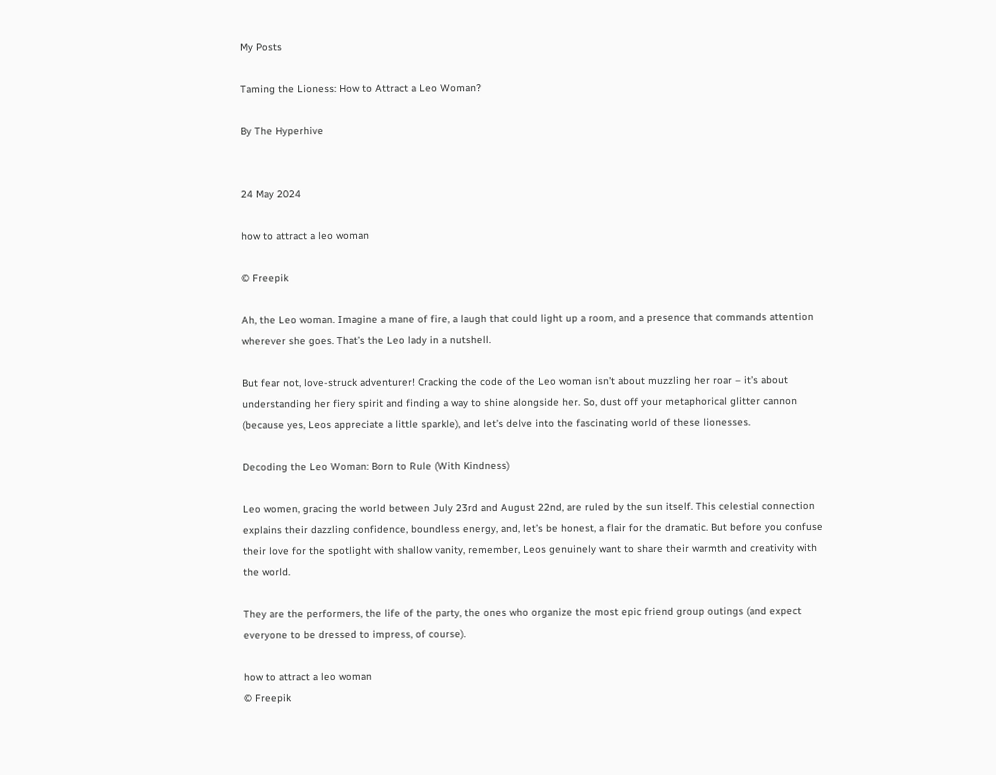My Posts

Taming the Lioness: How to Attract a Leo Woman?

By The Hyperhive


24 May 2024

how to attract a leo woman

© Freepik

Ah, the Leo woman. Imagine a mane of fire, a laugh that could light up a room, and a presence that commands attention wherever she goes. That’s the Leo lady in a nutshell.

But fear not, love-struck adventurer! Cracking the code of the Leo woman isn’t about muzzling her roar – it’s about understanding her fiery spirit and finding a way to shine alongside her. So, dust off your metaphorical glitter cannon (because yes, Leos appreciate a little sparkle), and let’s delve into the fascinating world of these lionesses.

Decoding the Leo Woman: Born to Rule (With Kindness)

Leo women, gracing the world between July 23rd and August 22nd, are ruled by the sun itself. This celestial connection explains their dazzling confidence, boundless energy, and, let’s be honest, a flair for the dramatic. But before you confuse their love for the spotlight with shallow vanity, remember, Leos genuinely want to share their warmth and creativity with the world.

They are the performers, the life of the party, the ones who organize the most epic friend group outings (and expect everyone to be dressed to impress, of course).

how to attract a leo woman
© Freepik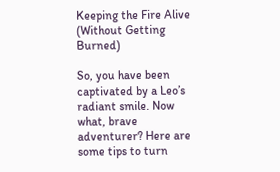Keeping the Fire Alive (Without Getting Burned)

So, you have been captivated by a Leo’s radiant smile. Now what, brave adventurer? Here are some tips to turn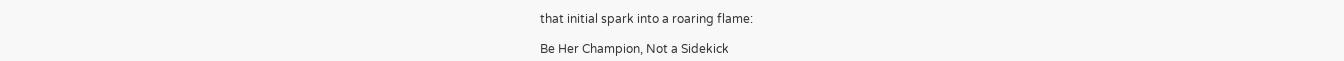that initial spark into a roaring flame:

Be Her Champion, Not a Sidekick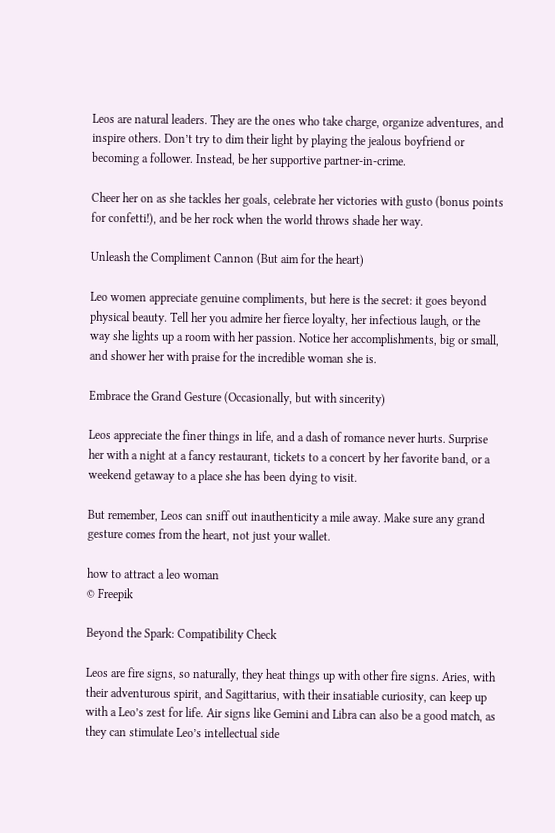Leos are natural leaders. They are the ones who take charge, organize adventures, and inspire others. Don’t try to dim their light by playing the jealous boyfriend or becoming a follower. Instead, be her supportive partner-in-crime.

Cheer her on as she tackles her goals, celebrate her victories with gusto (bonus points for confetti!), and be her rock when the world throws shade her way.

Unleash the Compliment Cannon (But aim for the heart)

Leo women appreciate genuine compliments, but here is the secret: it goes beyond physical beauty. Tell her you admire her fierce loyalty, her infectious laugh, or the way she lights up a room with her passion. Notice her accomplishments, big or small, and shower her with praise for the incredible woman she is.

Embrace the Grand Gesture (Occasionally, but with sincerity)

Leos appreciate the finer things in life, and a dash of romance never hurts. Surprise her with a night at a fancy restaurant, tickets to a concert by her favorite band, or a weekend getaway to a place she has been dying to visit.

But remember, Leos can sniff out inauthenticity a mile away. Make sure any grand gesture comes from the heart, not just your wallet.

how to attract a leo woman
© Freepik

Beyond the Spark: Compatibility Check

Leos are fire signs, so naturally, they heat things up with other fire signs. Aries, with their adventurous spirit, and Sagittarius, with their insatiable curiosity, can keep up with a Leo’s zest for life. Air signs like Gemini and Libra can also be a good match, as they can stimulate Leo’s intellectual side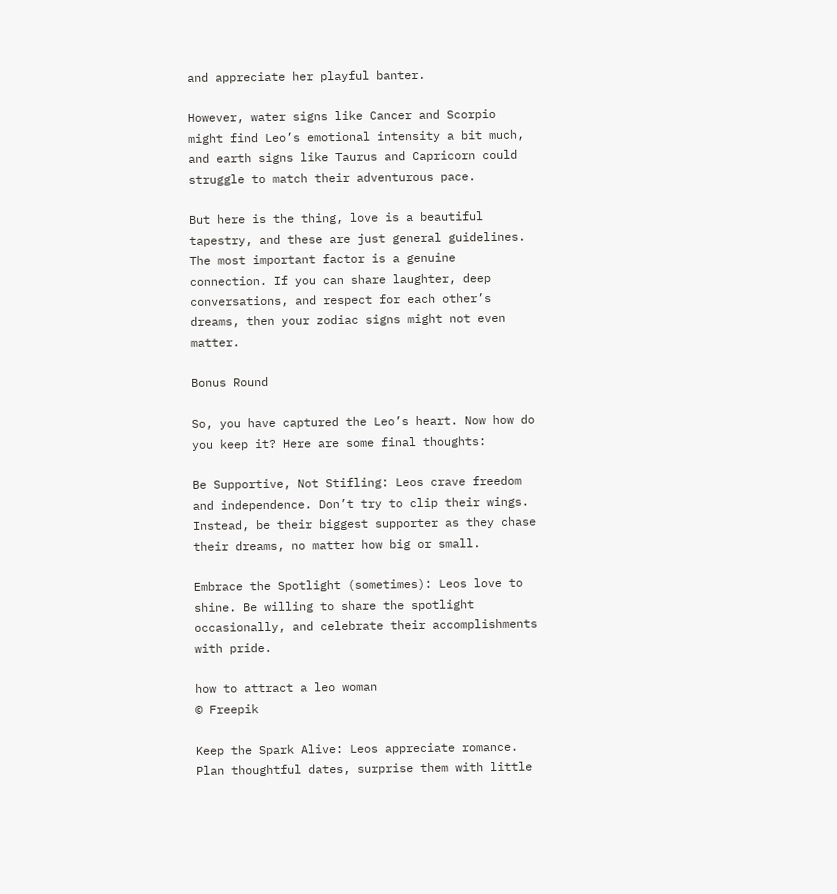and appreciate her playful banter.

However, water signs like Cancer and Scorpio might find Leo’s emotional intensity a bit much, and earth signs like Taurus and Capricorn could struggle to match their adventurous pace.

But here is the thing, love is a beautiful tapestry, and these are just general guidelines. The most important factor is a genuine connection. If you can share laughter, deep conversations, and respect for each other’s dreams, then your zodiac signs might not even matter.

Bonus Round

So, you have captured the Leo’s heart. Now how do you keep it? Here are some final thoughts:

Be Supportive, Not Stifling: Leos crave freedom and independence. Don’t try to clip their wings. Instead, be their biggest supporter as they chase their dreams, no matter how big or small.

Embrace the Spotlight (sometimes): Leos love to shine. Be willing to share the spotlight occasionally, and celebrate their accomplishments with pride.

how to attract a leo woman
© Freepik

Keep the Spark Alive: Leos appreciate romance. Plan thoughtful dates, surprise them with little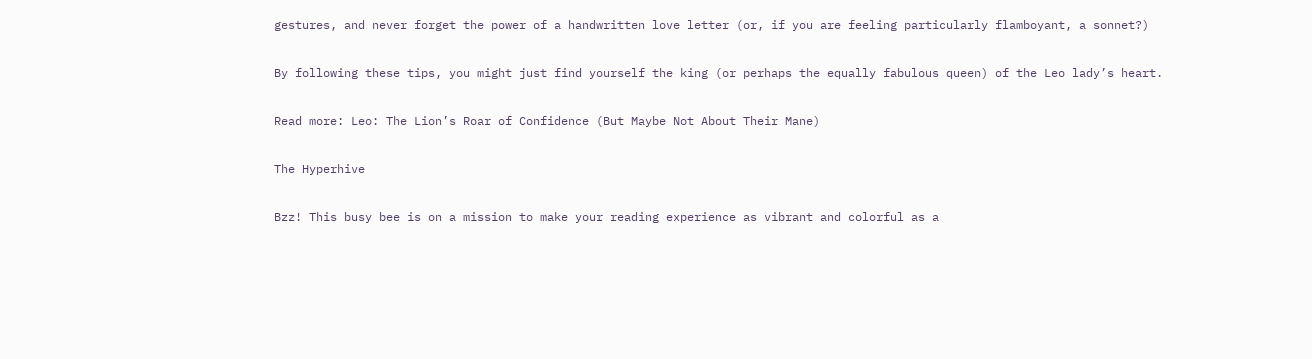gestures, and never forget the power of a handwritten love letter (or, if you are feeling particularly flamboyant, a sonnet?)

By following these tips, you might just find yourself the king (or perhaps the equally fabulous queen) of the Leo lady’s heart.

Read more: Leo: The Lion’s Roar of Confidence (But Maybe Not About Their Mane)

The Hyperhive

Bzz! This busy bee is on a mission to make your reading experience as vibrant and colorful as a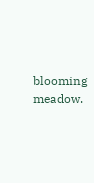blooming meadow.